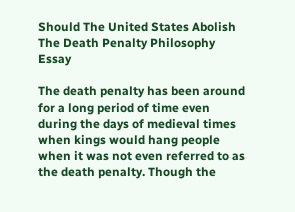Should The United States Abolish The Death Penalty Philosophy Essay

The death penalty has been around for a long period of time even during the days of medieval times when kings would hang people when it was not even referred to as the death penalty. Though the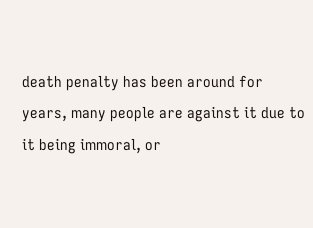death penalty has been around for years, many people are against it due to it being immoral, or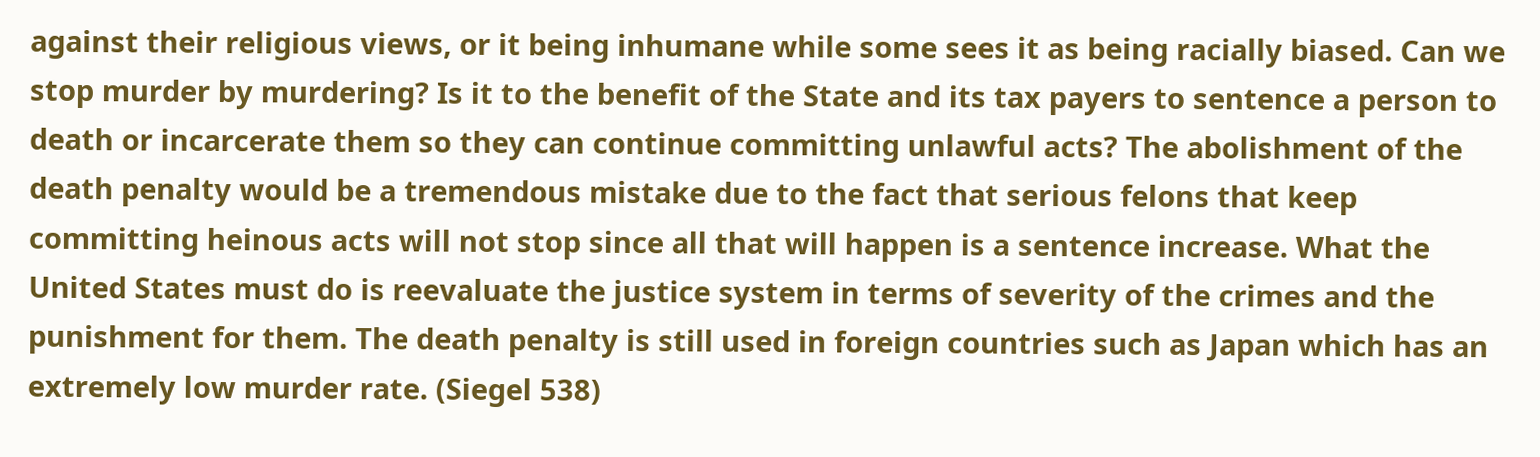against their religious views, or it being inhumane while some sees it as being racially biased. Can we stop murder by murdering? Is it to the benefit of the State and its tax payers to sentence a person to death or incarcerate them so they can continue committing unlawful acts? The abolishment of the death penalty would be a tremendous mistake due to the fact that serious felons that keep committing heinous acts will not stop since all that will happen is a sentence increase. What the United States must do is reevaluate the justice system in terms of severity of the crimes and the punishment for them. The death penalty is still used in foreign countries such as Japan which has an extremely low murder rate. (Siegel 538)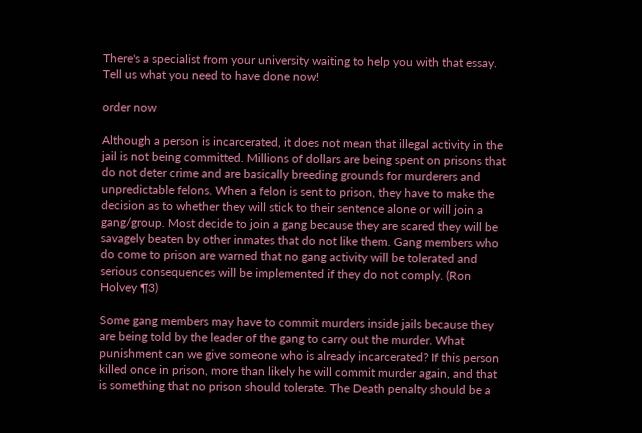There's a specialist from your university waiting to help you with that essay.
Tell us what you need to have done now!

order now

Although a person is incarcerated, it does not mean that illegal activity in the jail is not being committed. Millions of dollars are being spent on prisons that do not deter crime and are basically breeding grounds for murderers and unpredictable felons. When a felon is sent to prison, they have to make the decision as to whether they will stick to their sentence alone or will join a gang/group. Most decide to join a gang because they are scared they will be savagely beaten by other inmates that do not like them. Gang members who do come to prison are warned that no gang activity will be tolerated and serious consequences will be implemented if they do not comply. (Ron Holvey ¶3)

Some gang members may have to commit murders inside jails because they are being told by the leader of the gang to carry out the murder. What punishment can we give someone who is already incarcerated? If this person killed once in prison, more than likely he will commit murder again, and that is something that no prison should tolerate. The Death penalty should be a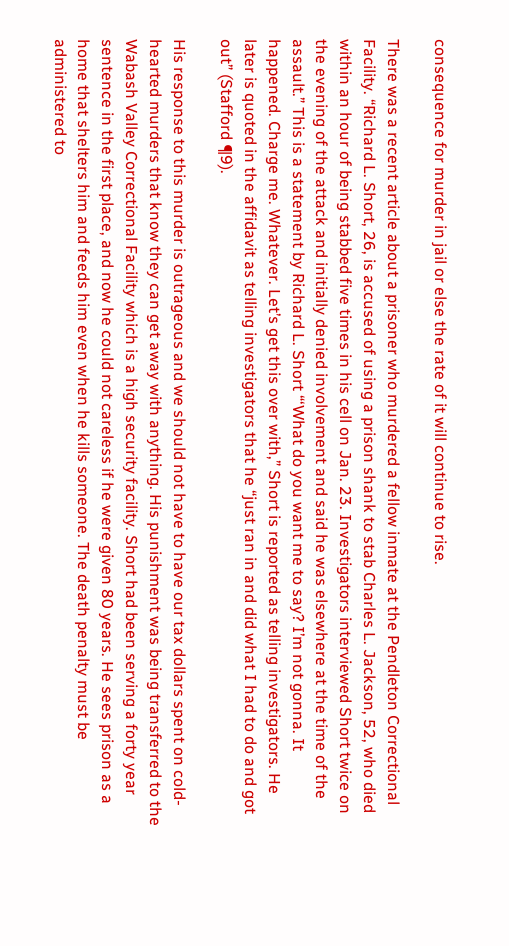consequence for murder in jail or else the rate of it will continue to rise.

There was a recent article about a prisoner who murdered a fellow inmate at the Pendleton Correctional Facility. “Richard L. Short, 26, is accused of using a prison shank to stab Charles L. Jackson, 52, who died within an hour of being stabbed five times in his cell on Jan. 23. Investigators interviewed Short twice on the evening of the attack and initially denied involvement and said he was elsewhere at the time of the assault.” This is a statement by Richard L. Short “‘What do you want me to say? I’m not gonna. It happened. Charge me. Whatever. Let’s get this over with,” Short is reported as telling investigators. He later is quoted in the affidavit as telling investigators that he “just ran in and did what I had to do and got out” (Stafford ¶9).

His response to this murder is outrageous and we should not have to have our tax dollars spent on cold-hearted murders that know they can get away with anything. His punishment was being transferred to the Wabash Valley Correctional Facility which is a high security facility. Short had been serving a forty year sentence in the first place, and now he could not careless if he were given 80 years. He sees prison as a home that shelters him and feeds him even when he kills someone. The death penalty must be administered to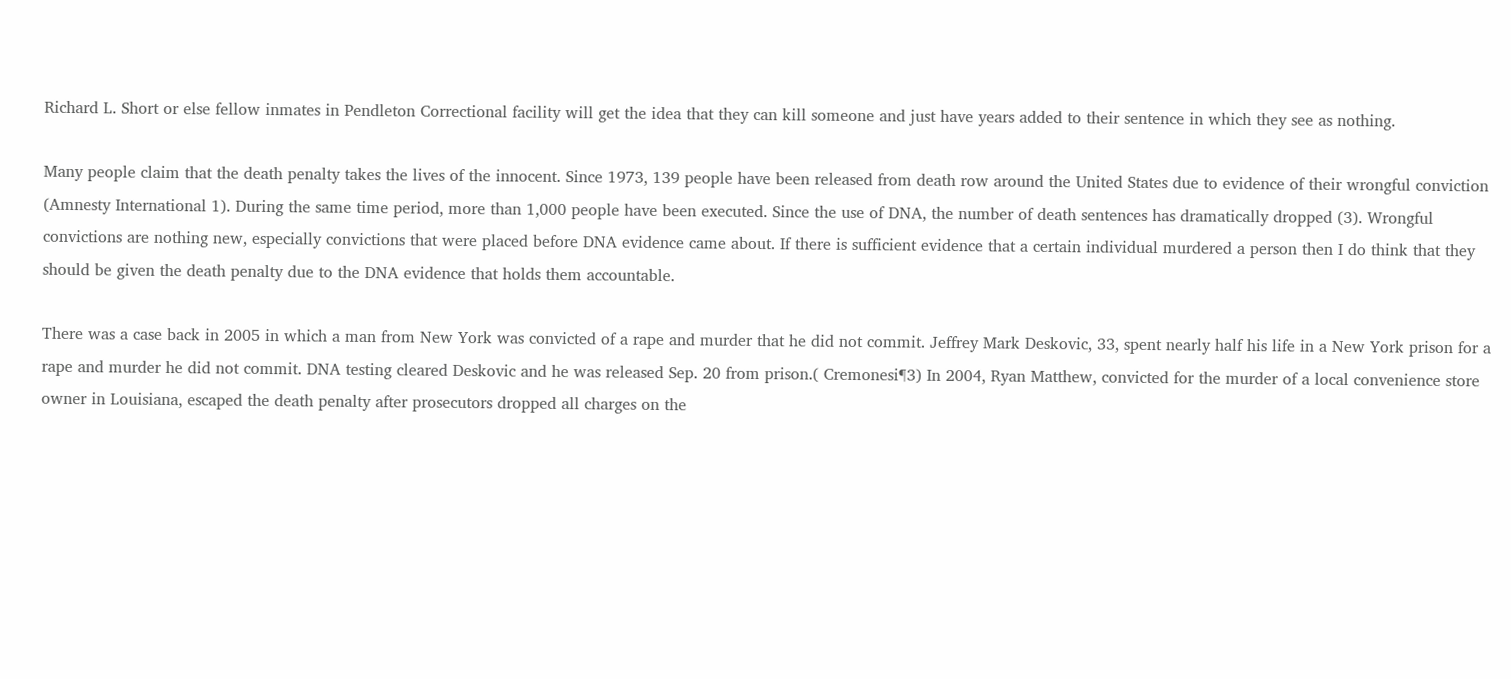Richard L. Short or else fellow inmates in Pendleton Correctional facility will get the idea that they can kill someone and just have years added to their sentence in which they see as nothing.

Many people claim that the death penalty takes the lives of the innocent. Since 1973, 139 people have been released from death row around the United States due to evidence of their wrongful conviction (Amnesty International 1). During the same time period, more than 1,000 people have been executed. Since the use of DNA, the number of death sentences has dramatically dropped (3). Wrongful convictions are nothing new, especially convictions that were placed before DNA evidence came about. If there is sufficient evidence that a certain individual murdered a person then I do think that they should be given the death penalty due to the DNA evidence that holds them accountable.

There was a case back in 2005 in which a man from New York was convicted of a rape and murder that he did not commit. Jeffrey Mark Deskovic, 33, spent nearly half his life in a New York prison for a rape and murder he did not commit. DNA testing cleared Deskovic and he was released Sep. 20 from prison.( Cremonesi¶3) In 2004, Ryan Matthew, convicted for the murder of a local convenience store owner in Louisiana, escaped the death penalty after prosecutors dropped all charges on the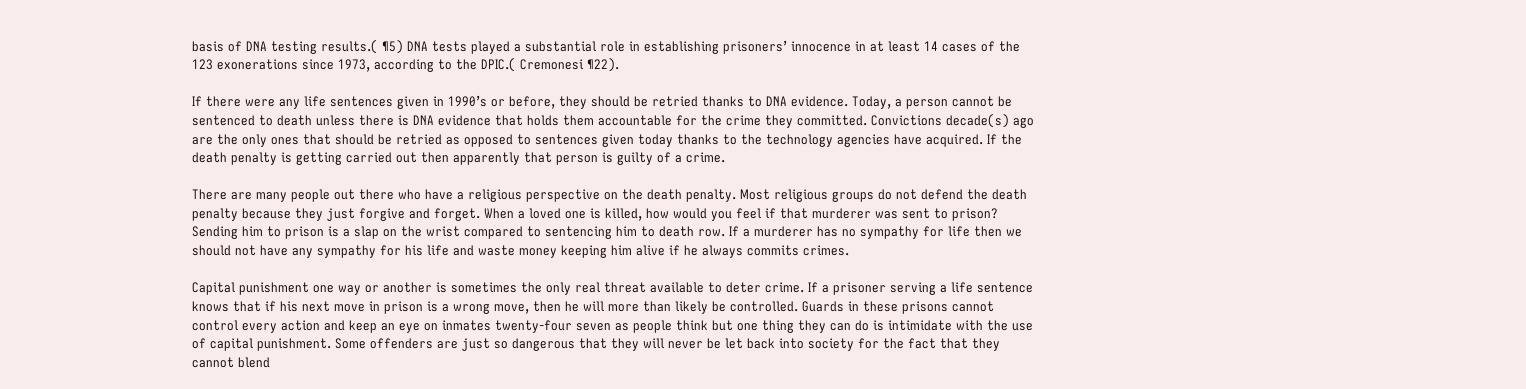basis of DNA testing results.( ¶5) DNA tests played a substantial role in establishing prisoners’ innocence in at least 14 cases of the 123 exonerations since 1973, according to the DPIC.( Cremonesi ¶22).

If there were any life sentences given in 1990’s or before, they should be retried thanks to DNA evidence. Today, a person cannot be sentenced to death unless there is DNA evidence that holds them accountable for the crime they committed. Convictions decade(s) ago are the only ones that should be retried as opposed to sentences given today thanks to the technology agencies have acquired. If the death penalty is getting carried out then apparently that person is guilty of a crime.

There are many people out there who have a religious perspective on the death penalty. Most religious groups do not defend the death penalty because they just forgive and forget. When a loved one is killed, how would you feel if that murderer was sent to prison? Sending him to prison is a slap on the wrist compared to sentencing him to death row. If a murderer has no sympathy for life then we should not have any sympathy for his life and waste money keeping him alive if he always commits crimes.

Capital punishment one way or another is sometimes the only real threat available to deter crime. If a prisoner serving a life sentence knows that if his next move in prison is a wrong move, then he will more than likely be controlled. Guards in these prisons cannot control every action and keep an eye on inmates twenty-four seven as people think but one thing they can do is intimidate with the use of capital punishment. Some offenders are just so dangerous that they will never be let back into society for the fact that they cannot blend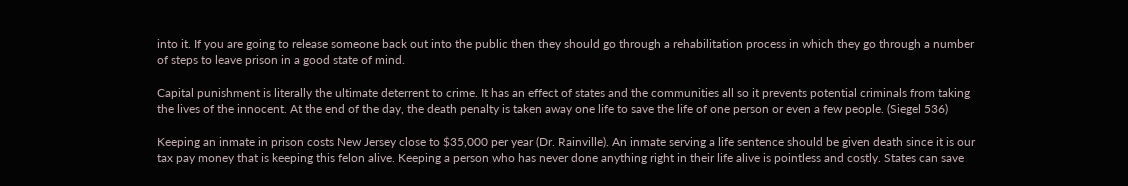into it. If you are going to release someone back out into the public then they should go through a rehabilitation process in which they go through a number of steps to leave prison in a good state of mind.

Capital punishment is literally the ultimate deterrent to crime. It has an effect of states and the communities all so it prevents potential criminals from taking the lives of the innocent. At the end of the day, the death penalty is taken away one life to save the life of one person or even a few people. (Siegel 536)

Keeping an inmate in prison costs New Jersey close to $35,000 per year (Dr. Rainville). An inmate serving a life sentence should be given death since it is our tax pay money that is keeping this felon alive. Keeping a person who has never done anything right in their life alive is pointless and costly. States can save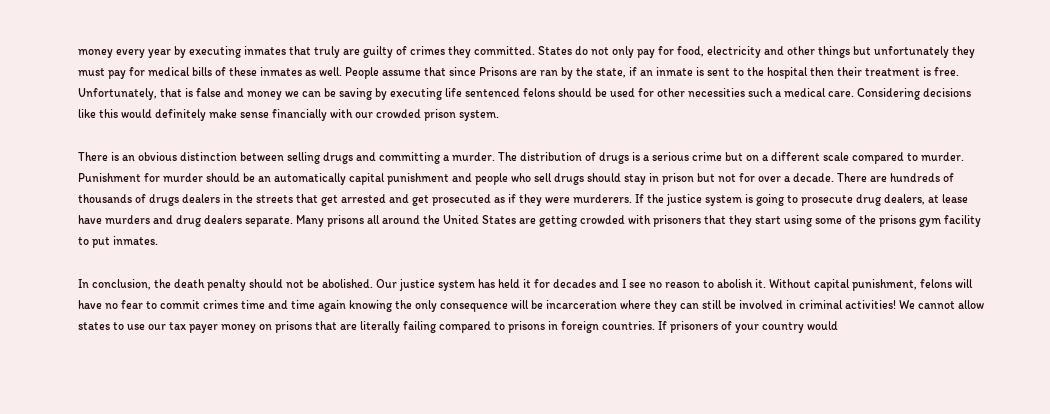money every year by executing inmates that truly are guilty of crimes they committed. States do not only pay for food, electricity and other things but unfortunately they must pay for medical bills of these inmates as well. People assume that since Prisons are ran by the state, if an inmate is sent to the hospital then their treatment is free. Unfortunately, that is false and money we can be saving by executing life sentenced felons should be used for other necessities such a medical care. Considering decisions like this would definitely make sense financially with our crowded prison system.

There is an obvious distinction between selling drugs and committing a murder. The distribution of drugs is a serious crime but on a different scale compared to murder. Punishment for murder should be an automatically capital punishment and people who sell drugs should stay in prison but not for over a decade. There are hundreds of thousands of drugs dealers in the streets that get arrested and get prosecuted as if they were murderers. If the justice system is going to prosecute drug dealers, at lease have murders and drug dealers separate. Many prisons all around the United States are getting crowded with prisoners that they start using some of the prisons gym facility to put inmates.

In conclusion, the death penalty should not be abolished. Our justice system has held it for decades and I see no reason to abolish it. Without capital punishment, felons will have no fear to commit crimes time and time again knowing the only consequence will be incarceration where they can still be involved in criminal activities! We cannot allow states to use our tax payer money on prisons that are literally failing compared to prisons in foreign countries. If prisoners of your country would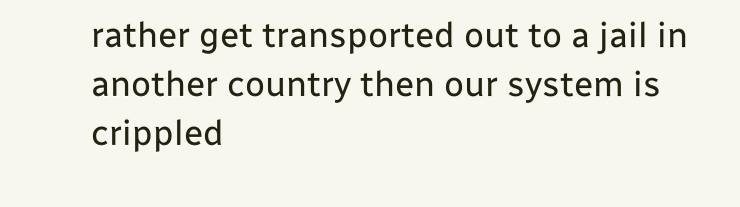rather get transported out to a jail in another country then our system is crippled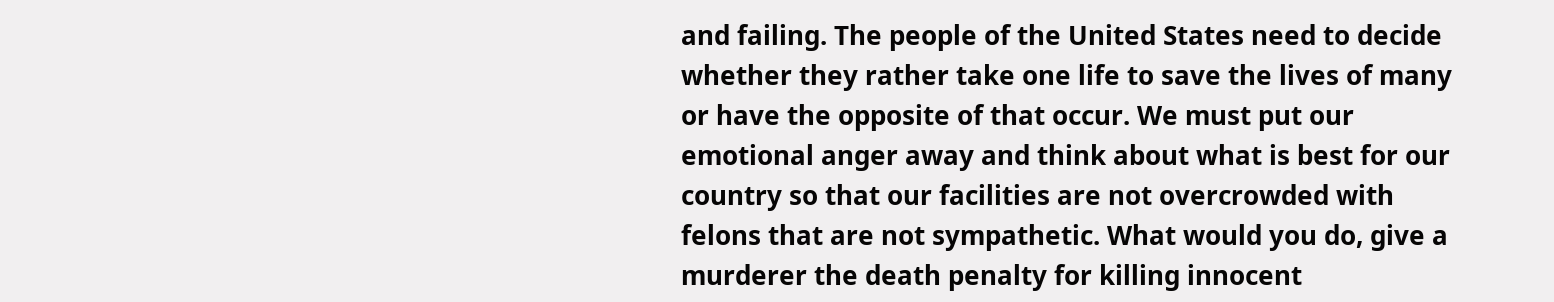and failing. The people of the United States need to decide whether they rather take one life to save the lives of many or have the opposite of that occur. We must put our emotional anger away and think about what is best for our country so that our facilities are not overcrowded with felons that are not sympathetic. What would you do, give a murderer the death penalty for killing innocent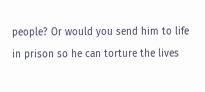people? Or would you send him to life in prison so he can torture the lives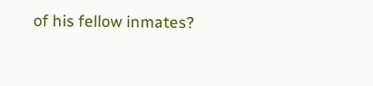of his fellow inmates?